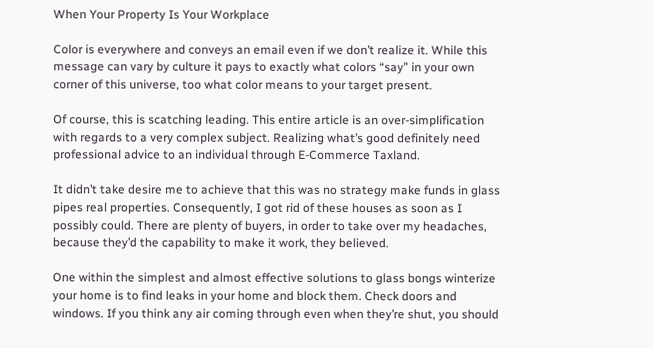When Your Property Is Your Workplace

Color is everywhere and conveys an email even if we don’t realize it. While this message can vary by culture it pays to exactly what colors “say” in your own corner of this universe, too what color means to your target present.

Of course, this is scatching leading. This entire article is an over-simplification with regards to a very complex subject. Realizing what’s good definitely need professional advice to an individual through E-Commerce Taxland.

It didn’t take desire me to achieve that this was no strategy make funds in glass pipes real properties. Consequently, I got rid of these houses as soon as I possibly could. There are plenty of buyers, in order to take over my headaches, because they’d the capability to make it work, they believed.

One within the simplest and almost effective solutions to glass bongs winterize your home is to find leaks in your home and block them. Check doors and windows. If you think any air coming through even when they’re shut, you should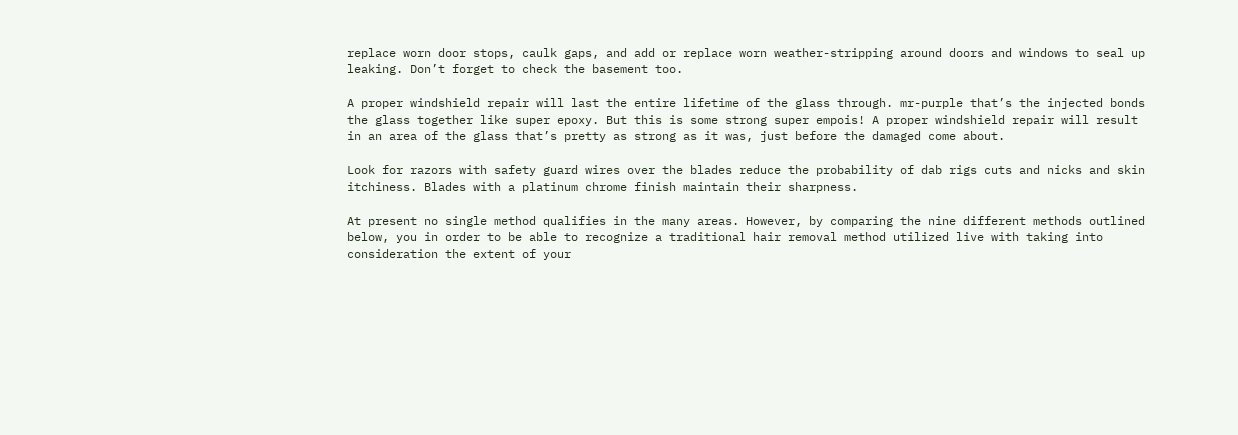replace worn door stops, caulk gaps, and add or replace worn weather-stripping around doors and windows to seal up leaking. Don’t forget to check the basement too.

A proper windshield repair will last the entire lifetime of the glass through. mr-purple that’s the injected bonds the glass together like super epoxy. But this is some strong super empois! A proper windshield repair will result in an area of the glass that’s pretty as strong as it was, just before the damaged come about.

Look for razors with safety guard wires over the blades reduce the probability of dab rigs cuts and nicks and skin itchiness. Blades with a platinum chrome finish maintain their sharpness.

At present no single method qualifies in the many areas. However, by comparing the nine different methods outlined below, you in order to be able to recognize a traditional hair removal method utilized live with taking into consideration the extent of your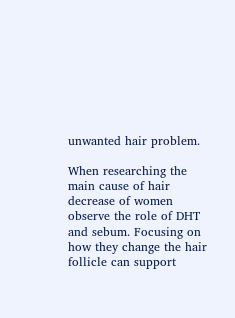unwanted hair problem.

When researching the main cause of hair decrease of women observe the role of DHT and sebum. Focusing on how they change the hair follicle can support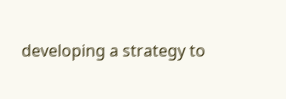developing a strategy to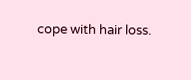cope with hair loss.